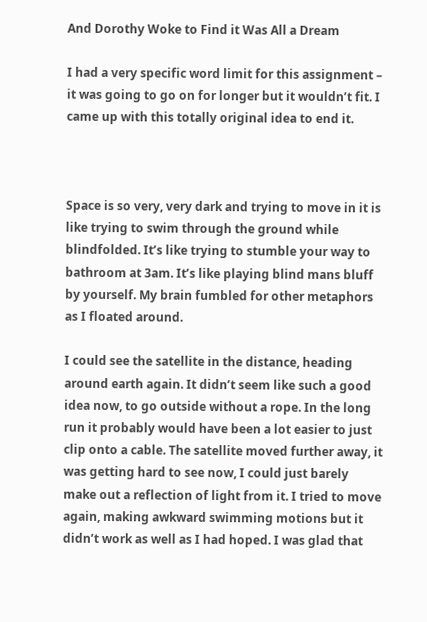And Dorothy Woke to Find it Was All a Dream

I had a very specific word limit for this assignment – it was going to go on for longer but it wouldn’t fit. I came up with this totally original idea to end it.



Space is so very, very dark and trying to move in it is like trying to swim through the ground while blindfolded. It’s like trying to stumble your way to bathroom at 3am. It’s like playing blind mans bluff by yourself. My brain fumbled for other metaphors as I floated around.

I could see the satellite in the distance, heading around earth again. It didn’t seem like such a good idea now, to go outside without a rope. In the long run it probably would have been a lot easier to just clip onto a cable. The satellite moved further away, it was getting hard to see now, I could just barely make out a reflection of light from it. I tried to move again, making awkward swimming motions but it didn’t work as well as I had hoped. I was glad that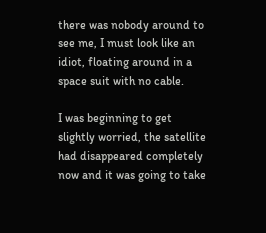there was nobody around to see me, I must look like an idiot, floating around in a space suit with no cable.

I was beginning to get slightly worried, the satellite had disappeared completely now and it was going to take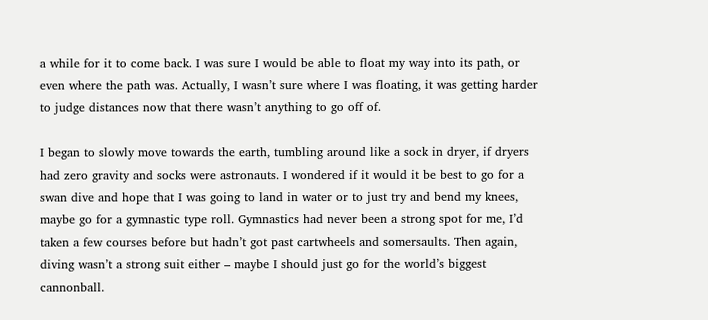a while for it to come back. I was sure I would be able to float my way into its path, or even where the path was. Actually, I wasn’t sure where I was floating, it was getting harder to judge distances now that there wasn’t anything to go off of.

I began to slowly move towards the earth, tumbling around like a sock in dryer, if dryers had zero gravity and socks were astronauts. I wondered if it would it be best to go for a swan dive and hope that I was going to land in water or to just try and bend my knees, maybe go for a gymnastic type roll. Gymnastics had never been a strong spot for me, I’d taken a few courses before but hadn’t got past cartwheels and somersaults. Then again, diving wasn’t a strong suit either – maybe I should just go for the world’s biggest cannonball.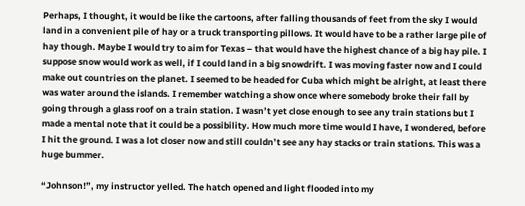Perhaps, I thought, it would be like the cartoons, after falling thousands of feet from the sky I would land in a convenient pile of hay or a truck transporting pillows. It would have to be a rather large pile of hay though. Maybe I would try to aim for Texas – that would have the highest chance of a big hay pile. I suppose snow would work as well, if I could land in a big snowdrift. I was moving faster now and I could make out countries on the planet. I seemed to be headed for Cuba which might be alright, at least there was water around the islands. I remember watching a show once where somebody broke their fall by going through a glass roof on a train station. I wasn’t yet close enough to see any train stations but I made a mental note that it could be a possibility. How much more time would I have, I wondered, before I hit the ground. I was a lot closer now and still couldn’t see any hay stacks or train stations. This was a huge bummer.

“Johnson!”, my instructor yelled. The hatch opened and light flooded into my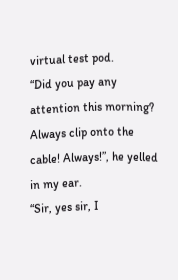virtual test pod.
“Did you pay any attention this morning? Always clip onto the cable! Always!”, he yelled in my ear.
“Sir, yes sir, I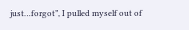just…forgot”, I pulled myself out of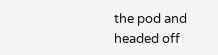the pod and headed off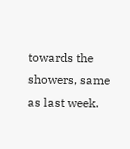towards the showers, same as last week.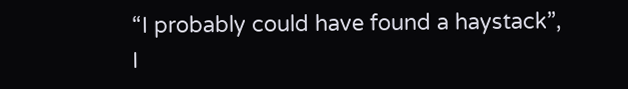“I probably could have found a haystack”, I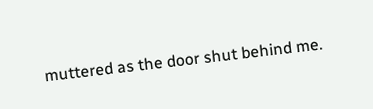muttered as the door shut behind me.